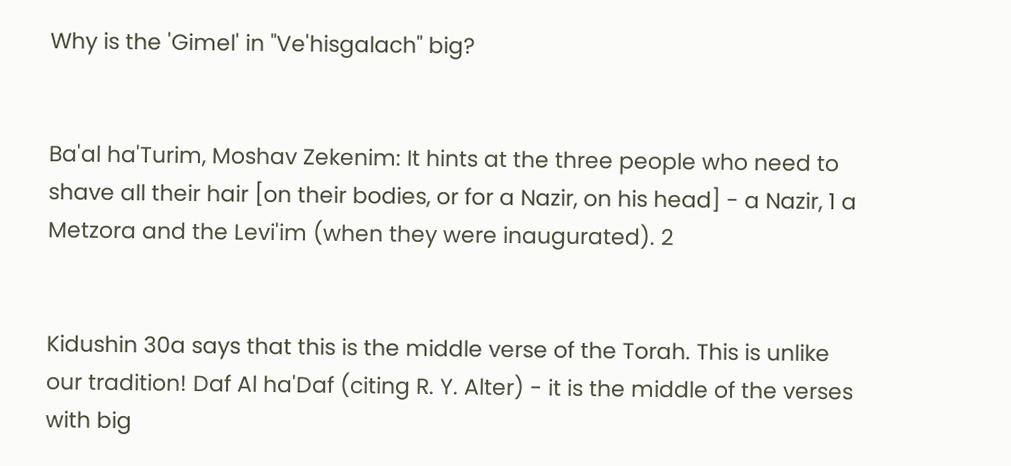Why is the 'Gimel' in "Ve'hisgalach" big?


Ba'al ha'Turim, Moshav Zekenim: It hints at the three people who need to shave all their hair [on their bodies, or for a Nazir, on his head] - a Nazir, 1 a Metzora and the Levi'im (when they were inaugurated). 2


Kidushin 30a says that this is the middle verse of the Torah. This is unlike our tradition! Daf Al ha'Daf (citing R. Y. Alter) - it is the middle of the verses with big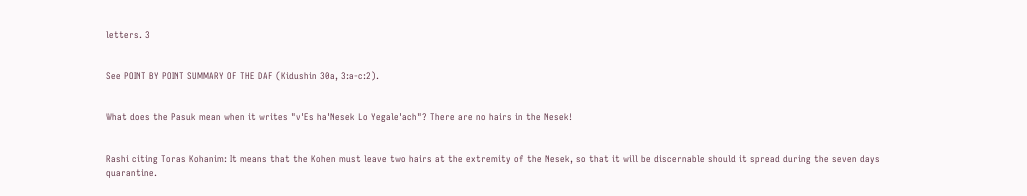letters. 3


See POINT BY POINT SUMMARY OF THE DAF (Kidushin 30a, 3:a-c:2).


What does the Pasuk mean when it writes "v'Es ha'Nesek Lo Yegale'ach"? There are no hairs in the Nesek!


Rashi citing Toras Kohanim: It means that the Kohen must leave two hairs at the extremity of the Nesek, so that it will be discernable should it spread during the seven days quarantine.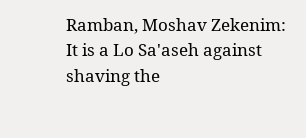Ramban, Moshav Zekenim: It is a Lo Sa'aseh against shaving the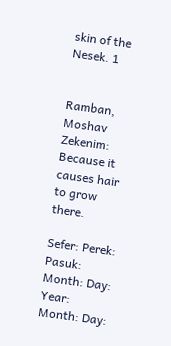skin of the Nesek. 1


Ramban, Moshav Zekenim: Because it causes hair to grow there.

Sefer: Perek: Pasuk:
Month: Day: Year:
Month: Day: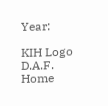Year:

KIH Logo
D.A.F. Home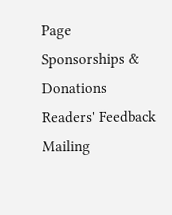Page
Sponsorships & Donations Readers' Feedback Mailing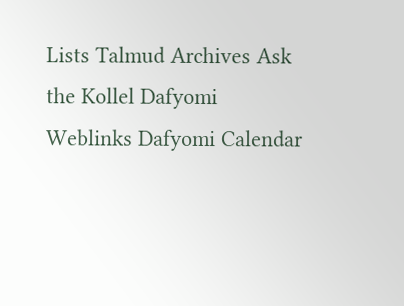Lists Talmud Archives Ask the Kollel Dafyomi Weblinks Dafyomi Calendar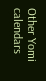Other Yomi calendars